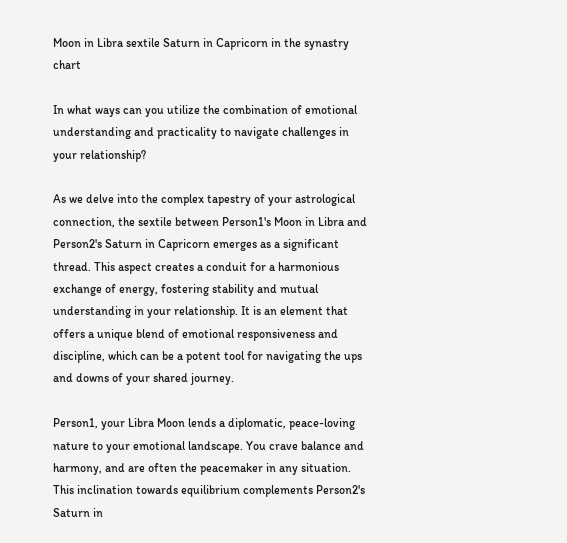Moon in Libra sextile Saturn in Capricorn in the synastry chart

In what ways can you utilize the combination of emotional understanding and practicality to navigate challenges in your relationship?

As we delve into the complex tapestry of your astrological connection, the sextile between Person1's Moon in Libra and Person2's Saturn in Capricorn emerges as a significant thread. This aspect creates a conduit for a harmonious exchange of energy, fostering stability and mutual understanding in your relationship. It is an element that offers a unique blend of emotional responsiveness and discipline, which can be a potent tool for navigating the ups and downs of your shared journey.

Person1, your Libra Moon lends a diplomatic, peace-loving nature to your emotional landscape. You crave balance and harmony, and are often the peacemaker in any situation. This inclination towards equilibrium complements Person2's Saturn in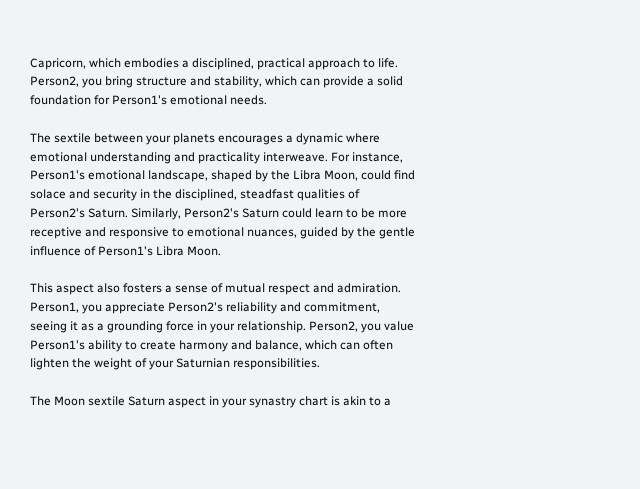Capricorn, which embodies a disciplined, practical approach to life. Person2, you bring structure and stability, which can provide a solid foundation for Person1's emotional needs.

The sextile between your planets encourages a dynamic where emotional understanding and practicality interweave. For instance, Person1's emotional landscape, shaped by the Libra Moon, could find solace and security in the disciplined, steadfast qualities of Person2's Saturn. Similarly, Person2's Saturn could learn to be more receptive and responsive to emotional nuances, guided by the gentle influence of Person1's Libra Moon.

This aspect also fosters a sense of mutual respect and admiration. Person1, you appreciate Person2's reliability and commitment, seeing it as a grounding force in your relationship. Person2, you value Person1's ability to create harmony and balance, which can often lighten the weight of your Saturnian responsibilities.

The Moon sextile Saturn aspect in your synastry chart is akin to a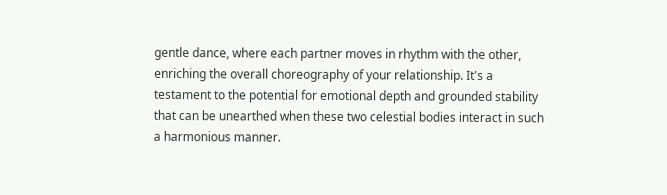gentle dance, where each partner moves in rhythm with the other, enriching the overall choreography of your relationship. It's a testament to the potential for emotional depth and grounded stability that can be unearthed when these two celestial bodies interact in such a harmonious manner.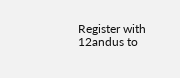Register with 12andus to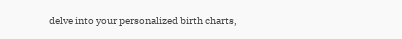delve into your personalized birth charts,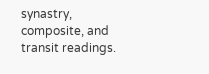synastry, composite, and transit readings.